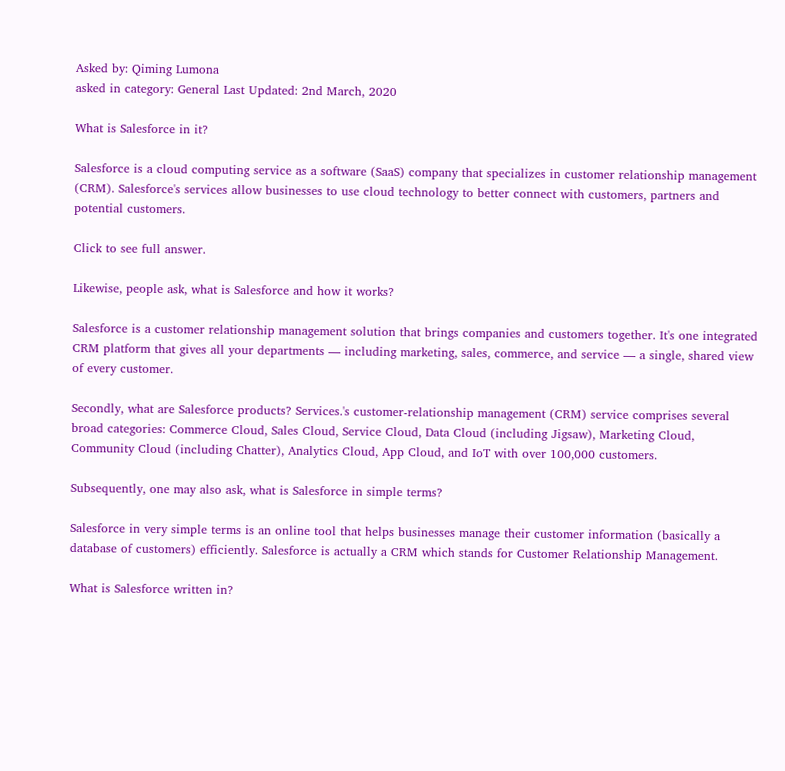Asked by: Qiming Lumona
asked in category: General Last Updated: 2nd March, 2020

What is Salesforce in it?

Salesforce is a cloud computing service as a software (SaaS) company that specializes in customer relationship management (CRM). Salesforce's services allow businesses to use cloud technology to better connect with customers, partners and potential customers.

Click to see full answer.

Likewise, people ask, what is Salesforce and how it works?

Salesforce is a customer relationship management solution that brings companies and customers together. It's one integrated CRM platform that gives all your departments — including marketing, sales, commerce, and service — a single, shared view of every customer.

Secondly, what are Salesforce products? Services.'s customer-relationship management (CRM) service comprises several broad categories: Commerce Cloud, Sales Cloud, Service Cloud, Data Cloud (including Jigsaw), Marketing Cloud, Community Cloud (including Chatter), Analytics Cloud, App Cloud, and IoT with over 100,000 customers.

Subsequently, one may also ask, what is Salesforce in simple terms?

Salesforce in very simple terms is an online tool that helps businesses manage their customer information (basically a database of customers) efficiently. Salesforce is actually a CRM which stands for Customer Relationship Management.

What is Salesforce written in?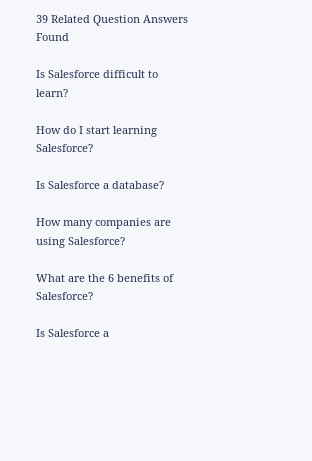39 Related Question Answers Found

Is Salesforce difficult to learn?

How do I start learning Salesforce?

Is Salesforce a database?

How many companies are using Salesforce?

What are the 6 benefits of Salesforce?

Is Salesforce a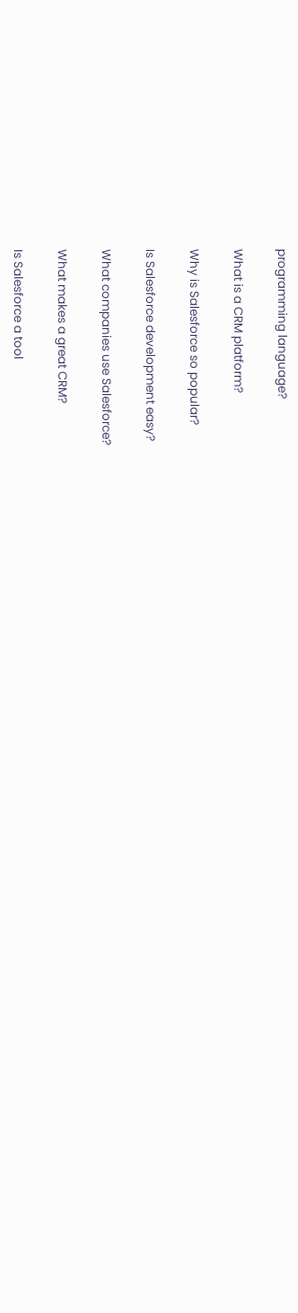programming language?

What is a CRM platform?

Why is Salesforce so popular?

Is Salesforce development easy?

What companies use Salesforce?

What makes a great CRM?

Is Salesforce a tool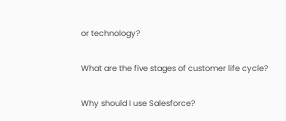or technology?

What are the five stages of customer life cycle?

Why should I use Salesforce?